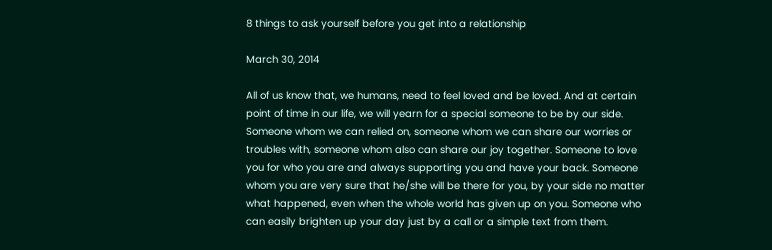8 things to ask yourself before you get into a relationship

March 30, 2014

All of us know that, we humans, need to feel loved and be loved. And at certain point of time in our life, we will yearn for a special someone to be by our side. Someone whom we can relied on, someone whom we can share our worries or troubles with, someone whom also can share our joy together. Someone to love you for who you are and always supporting you and have your back. Someone whom you are very sure that he/she will be there for you, by your side no matter what happened, even when the whole world has given up on you. Someone who can easily brighten up your day just by a call or a simple text from them.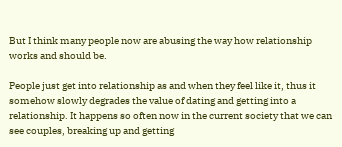But I think many people now are abusing the way how relationship works and should be.

People just get into relationship as and when they feel like it, thus it somehow slowly degrades the value of dating and getting into a relationship. It happens so often now in the current society that we can see couples, breaking up and getting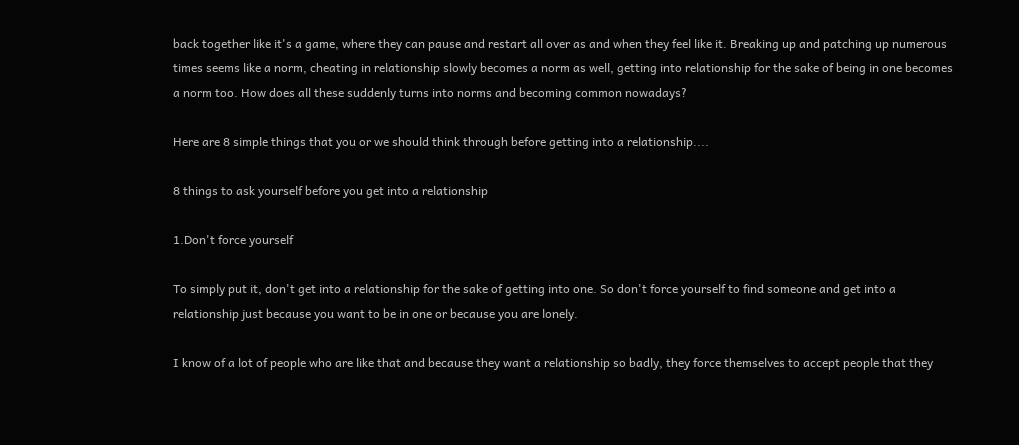back together like it's a game, where they can pause and restart all over as and when they feel like it. Breaking up and patching up numerous times seems like a norm, cheating in relationship slowly becomes a norm as well, getting into relationship for the sake of being in one becomes a norm too. How does all these suddenly turns into norms and becoming common nowadays?

Here are 8 simple things that you or we should think through before getting into a relationship....

8 things to ask yourself before you get into a relationship

1.Don't force yourself

To simply put it, don't get into a relationship for the sake of getting into one. So don't force yourself to find someone and get into a relationship just because you want to be in one or because you are lonely.

I know of a lot of people who are like that and because they want a relationship so badly, they force themselves to accept people that they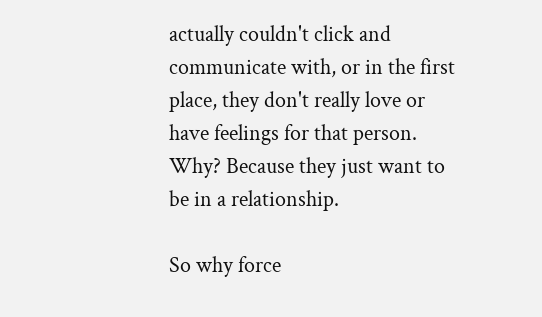actually couldn't click and communicate with, or in the first place, they don't really love or have feelings for that person. Why? Because they just want to be in a relationship.

So why force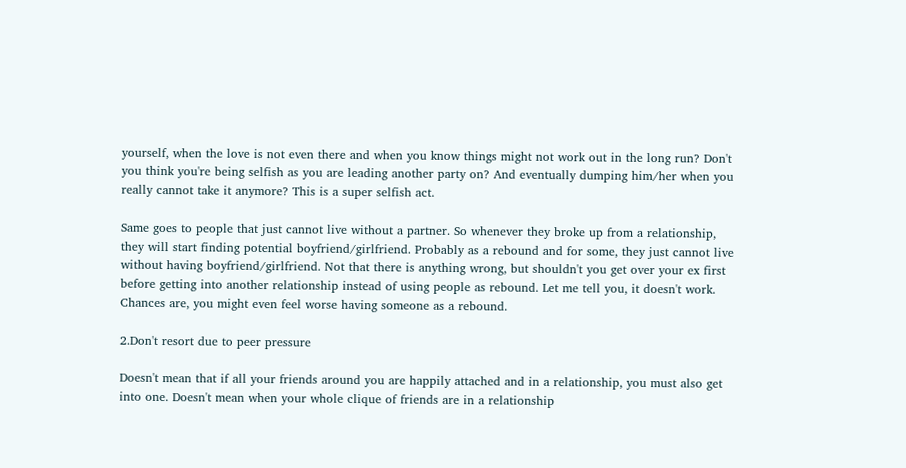yourself, when the love is not even there and when you know things might not work out in the long run? Don't you think you're being selfish as you are leading another party on? And eventually dumping him/her when you really cannot take it anymore? This is a super selfish act.

Same goes to people that just cannot live without a partner. So whenever they broke up from a relationship, they will start finding potential boyfriend/girlfriend. Probably as a rebound and for some, they just cannot live without having boyfriend/girlfriend. Not that there is anything wrong, but shouldn't you get over your ex first before getting into another relationship instead of using people as rebound. Let me tell you, it doesn't work. Chances are, you might even feel worse having someone as a rebound.

2.Don't resort due to peer pressure

Doesn't mean that if all your friends around you are happily attached and in a relationship, you must also get into one. Doesn't mean when your whole clique of friends are in a relationship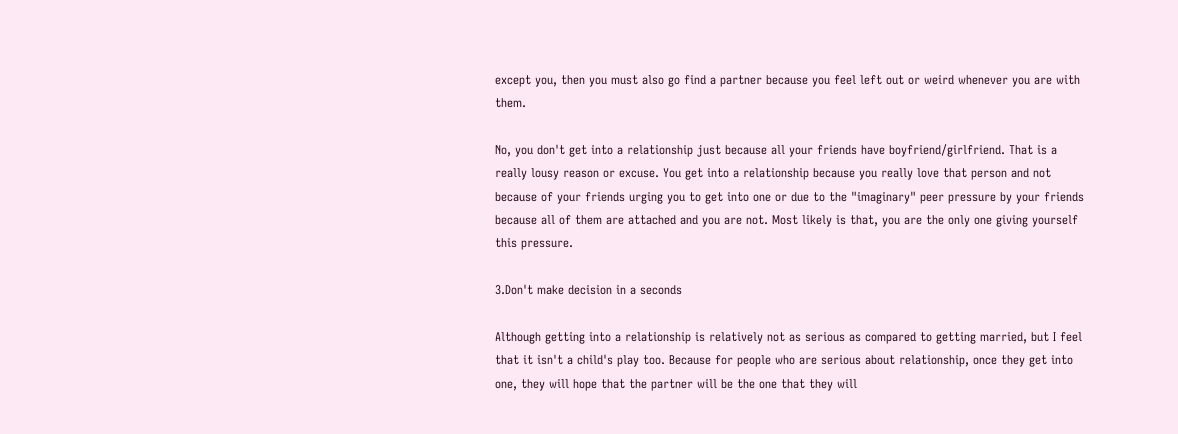except you, then you must also go find a partner because you feel left out or weird whenever you are with them.

No, you don't get into a relationship just because all your friends have boyfriend/girlfriend. That is a really lousy reason or excuse. You get into a relationship because you really love that person and not because of your friends urging you to get into one or due to the "imaginary" peer pressure by your friends because all of them are attached and you are not. Most likely is that, you are the only one giving yourself this pressure.

3.Don't make decision in a seconds

Although getting into a relationship is relatively not as serious as compared to getting married, but I feel that it isn't a child's play too. Because for people who are serious about relationship, once they get into one, they will hope that the partner will be the one that they will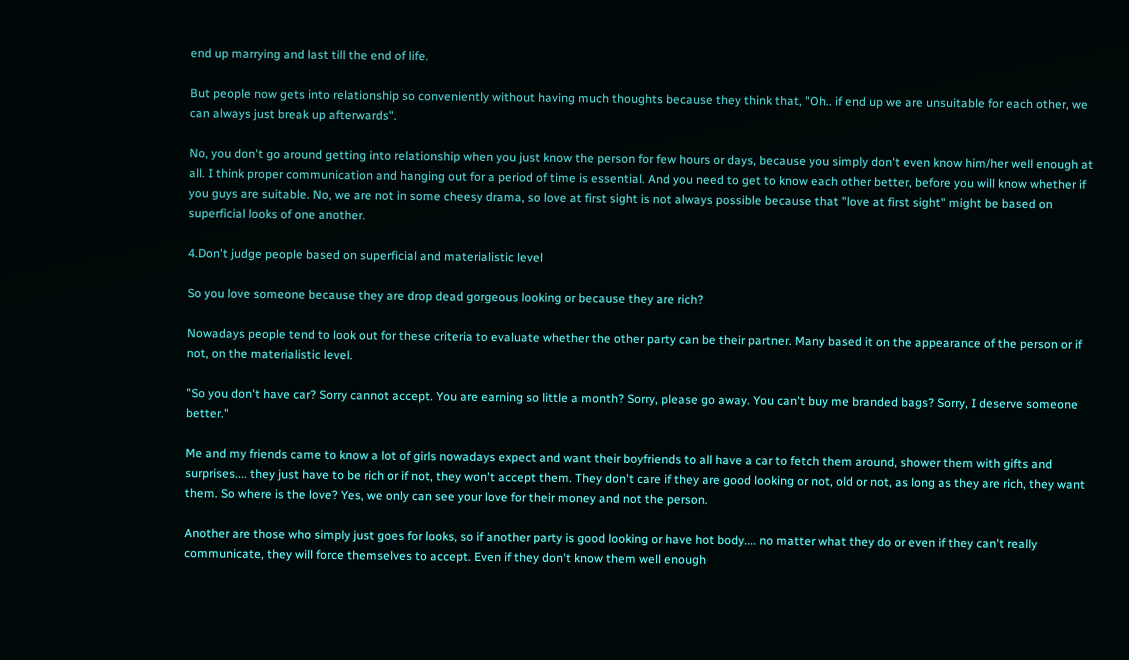end up marrying and last till the end of life.

But people now gets into relationship so conveniently without having much thoughts because they think that, "Oh.. if end up we are unsuitable for each other, we can always just break up afterwards".

No, you don't go around getting into relationship when you just know the person for few hours or days, because you simply don't even know him/her well enough at all. I think proper communication and hanging out for a period of time is essential. And you need to get to know each other better, before you will know whether if you guys are suitable. No, we are not in some cheesy drama, so love at first sight is not always possible because that "love at first sight" might be based on superficial looks of one another.

4.Don't judge people based on superficial and materialistic level

So you love someone because they are drop dead gorgeous looking or because they are rich?

Nowadays people tend to look out for these criteria to evaluate whether the other party can be their partner. Many based it on the appearance of the person or if not, on the materialistic level.

"So you don't have car? Sorry cannot accept. You are earning so little a month? Sorry, please go away. You can't buy me branded bags? Sorry, I deserve someone better."

Me and my friends came to know a lot of girls nowadays expect and want their boyfriends to all have a car to fetch them around, shower them with gifts and surprises.... they just have to be rich or if not, they won't accept them. They don't care if they are good looking or not, old or not, as long as they are rich, they want them. So where is the love? Yes, we only can see your love for their money and not the person.

Another are those who simply just goes for looks, so if another party is good looking or have hot body.... no matter what they do or even if they can't really communicate, they will force themselves to accept. Even if they don't know them well enough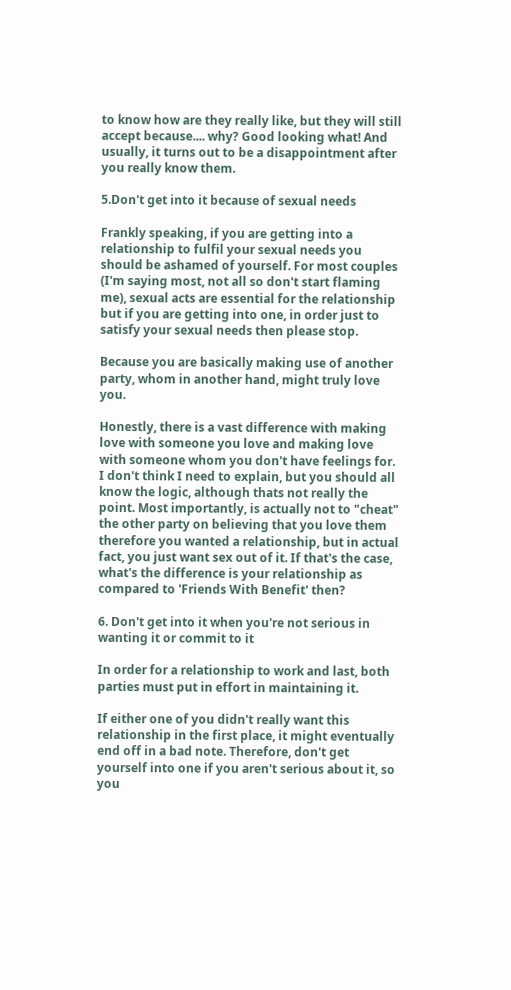to know how are they really like, but they will still accept because.... why? Good looking what! And usually, it turns out to be a disappointment after you really know them.

5.Don't get into it because of sexual needs

Frankly speaking, if you are getting into a relationship to fulfil your sexual needs you should be ashamed of yourself. For most couples (I'm saying most, not all so don't start flaming me), sexual acts are essential for the relationship but if you are getting into one, in order just to satisfy your sexual needs then please stop.

Because you are basically making use of another party, whom in another hand, might truly love you.

Honestly, there is a vast difference with making love with someone you love and making love with someone whom you don't have feelings for. I don't think I need to explain, but you should all know the logic, although thats not really the point. Most importantly, is actually not to "cheat" the other party on believing that you love them therefore you wanted a relationship, but in actual fact, you just want sex out of it. If that's the case, what's the difference is your relationship as compared to 'Friends With Benefit' then?

6. Don't get into it when you're not serious in wanting it or commit to it

In order for a relationship to work and last, both parties must put in effort in maintaining it.

If either one of you didn't really want this relationship in the first place, it might eventually end off in a bad note. Therefore, don't get yourself into one if you aren't serious about it, so you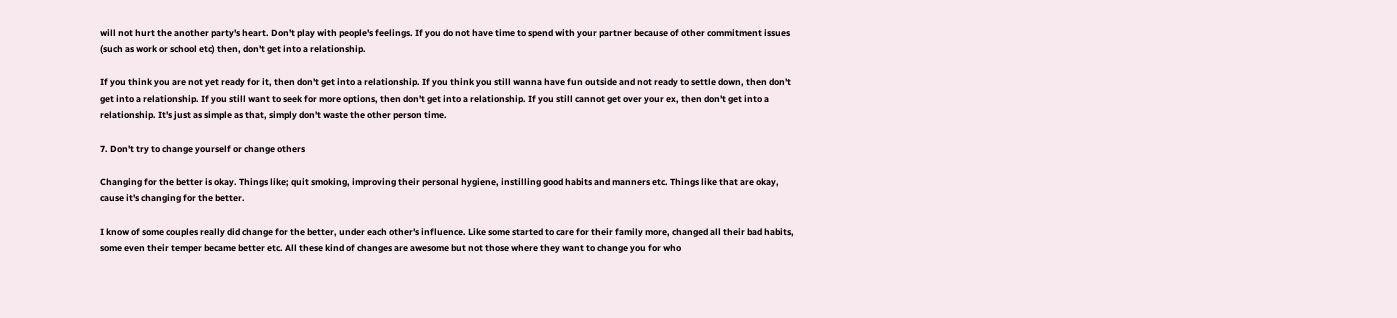will not hurt the another party's heart. Don't play with people's feelings. If you do not have time to spend with your partner because of other commitment issues (such as work or school etc) then, don't get into a relationship.

If you think you are not yet ready for it, then don't get into a relationship. If you think you still wanna have fun outside and not ready to settle down, then don't get into a relationship. If you still want to seek for more options, then don't get into a relationship. If you still cannot get over your ex, then don't get into a relationship. It's just as simple as that, simply don't waste the other person time.

7. Don't try to change yourself or change others

Changing for the better is okay. Things like; quit smoking, improving their personal hygiene, instilling good habits and manners etc. Things like that are okay, cause it's changing for the better.

I know of some couples really did change for the better, under each other's influence. Like some started to care for their family more, changed all their bad habits, some even their temper became better etc. All these kind of changes are awesome but not those where they want to change you for who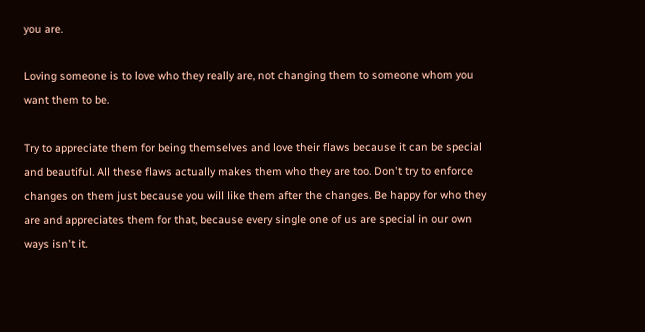you are.

Loving someone is to love who they really are, not changing them to someone whom you want them to be.

Try to appreciate them for being themselves and love their flaws because it can be special and beautiful. All these flaws actually makes them who they are too. Don't try to enforce changes on them just because you will like them after the changes. Be happy for who they are and appreciates them for that, because every single one of us are special in our own ways isn't it.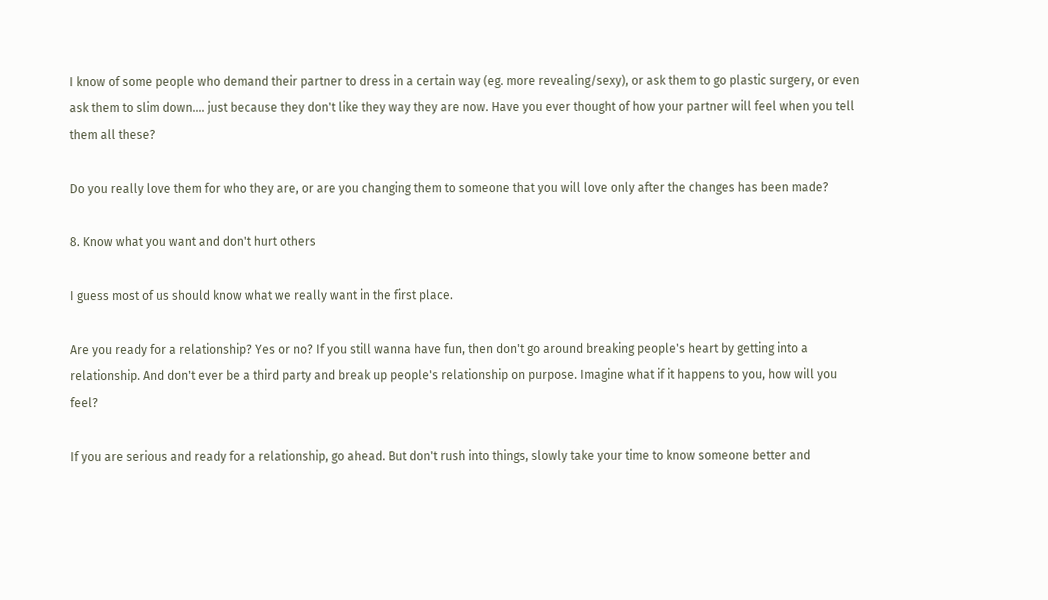I know of some people who demand their partner to dress in a certain way (eg. more revealing/sexy), or ask them to go plastic surgery, or even ask them to slim down.... just because they don't like they way they are now. Have you ever thought of how your partner will feel when you tell them all these?

Do you really love them for who they are, or are you changing them to someone that you will love only after the changes has been made?

8. Know what you want and don't hurt others

I guess most of us should know what we really want in the first place.

Are you ready for a relationship? Yes or no? If you still wanna have fun, then don't go around breaking people's heart by getting into a relationship. And don't ever be a third party and break up people's relationship on purpose. Imagine what if it happens to you, how will you feel?

If you are serious and ready for a relationship, go ahead. But don't rush into things, slowly take your time to know someone better and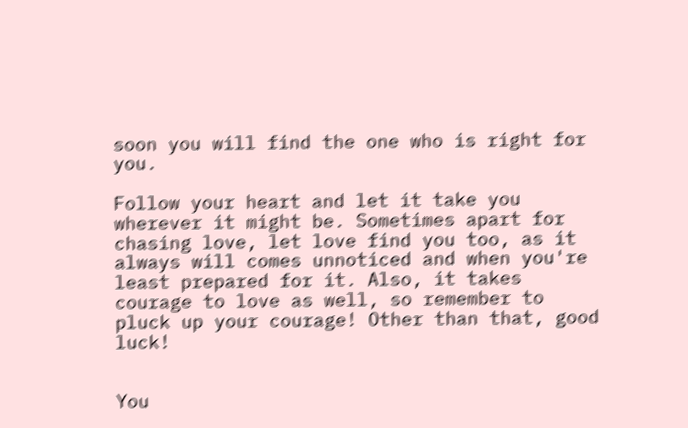soon you will find the one who is right for you.

Follow your heart and let it take you wherever it might be. Sometimes apart for chasing love, let love find you too, as it always will comes unnoticed and when you're least prepared for it. Also, it takes courage to love as well, so remember to pluck up your courage! Other than that, good luck!


You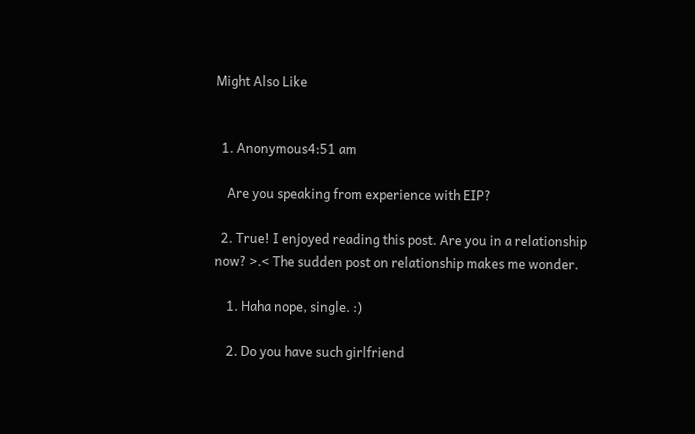Might Also Like


  1. Anonymous4:51 am

    Are you speaking from experience with EIP?

  2. True! I enjoyed reading this post. Are you in a relationship now? >.< The sudden post on relationship makes me wonder.

    1. Haha nope, single. :)

    2. Do you have such girlfriend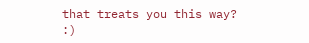that treats you this way? :)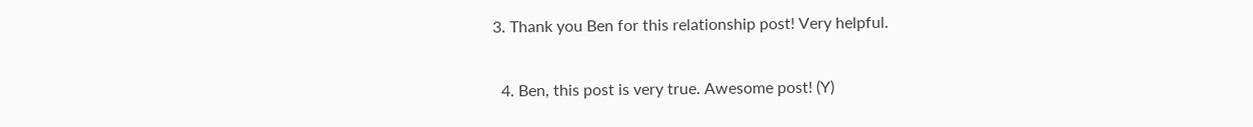3. Thank you Ben for this relationship post! Very helpful.

  4. Ben, this post is very true. Awesome post! (Y)